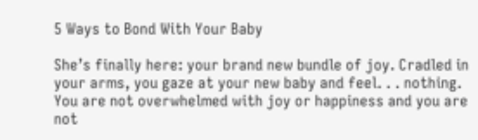5 Ways to Bond With Your Baby

She’s finally here: your brand new bundle of joy. Cradled in your arms, you gaze at your new baby and feel. . . nothing. You are not overwhelmed with joy or happiness and you are not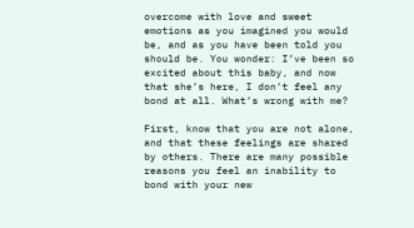overcome with love and sweet emotions as you imagined you would be, and as you have been told you should be. You wonder: I’ve been so excited about this baby, and now that she’s here, I don’t feel any bond at all. What’s wrong with me?

First, know that you are not alone, and that these feelings are shared by others. There are many possible reasons you feel an inability to bond with your new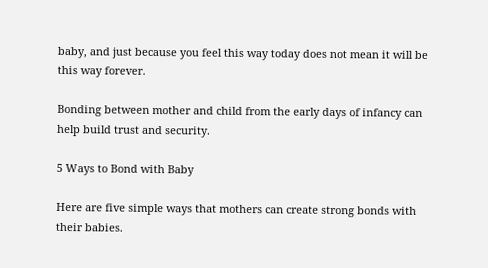baby, and just because you feel this way today does not mean it will be this way forever.

Bonding between mother and child from the early days of infancy can help build trust and security.

5 Ways to Bond with Baby

Here are five simple ways that mothers can create strong bonds with their babies.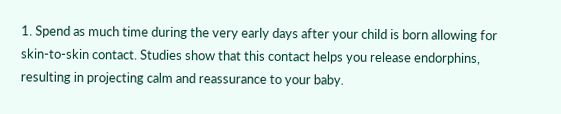1. Spend as much time during the very early days after your child is born allowing for skin-to-skin contact. Studies show that this contact helps you release endorphins, resulting in projecting calm and reassurance to your baby.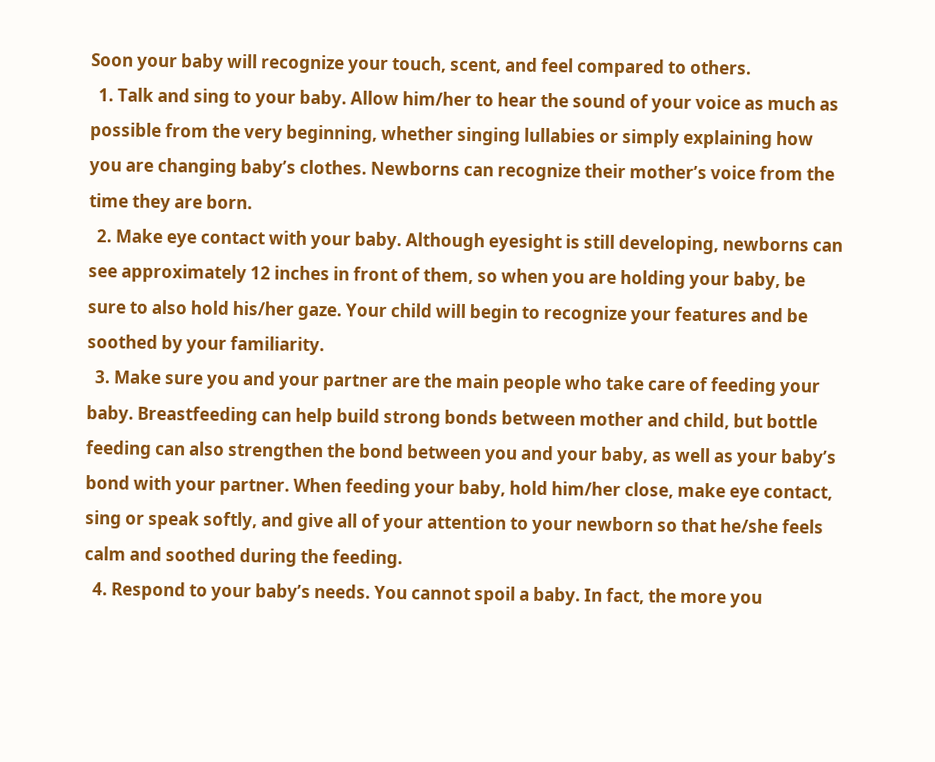Soon your baby will recognize your touch, scent, and feel compared to others.
  1. Talk and sing to your baby. Allow him/her to hear the sound of your voice as much as possible from the very beginning, whether singing lullabies or simply explaining how you are changing baby’s clothes. Newborns can recognize their mother’s voice from the time they are born.
  2. Make eye contact with your baby. Although eyesight is still developing, newborns can see approximately 12 inches in front of them, so when you are holding your baby, be sure to also hold his/her gaze. Your child will begin to recognize your features and be soothed by your familiarity.
  3. Make sure you and your partner are the main people who take care of feeding your baby. Breastfeeding can help build strong bonds between mother and child, but bottle feeding can also strengthen the bond between you and your baby, as well as your baby’s bond with your partner. When feeding your baby, hold him/her close, make eye contact, sing or speak softly, and give all of your attention to your newborn so that he/she feels calm and soothed during the feeding.
  4. Respond to your baby’s needs. You cannot spoil a baby. In fact, the more you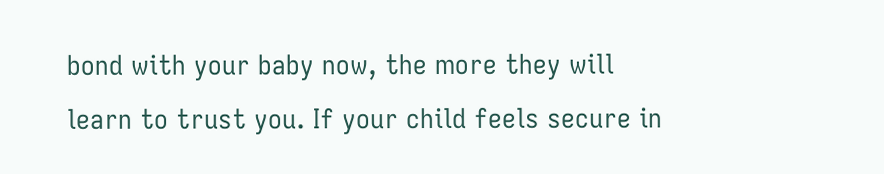bond with your baby now, the more they will learn to trust you. If your child feels secure in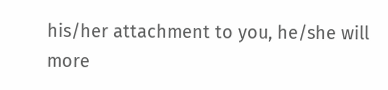his/her attachment to you, he/she will more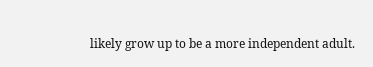likely grow up to be a more independent adult.